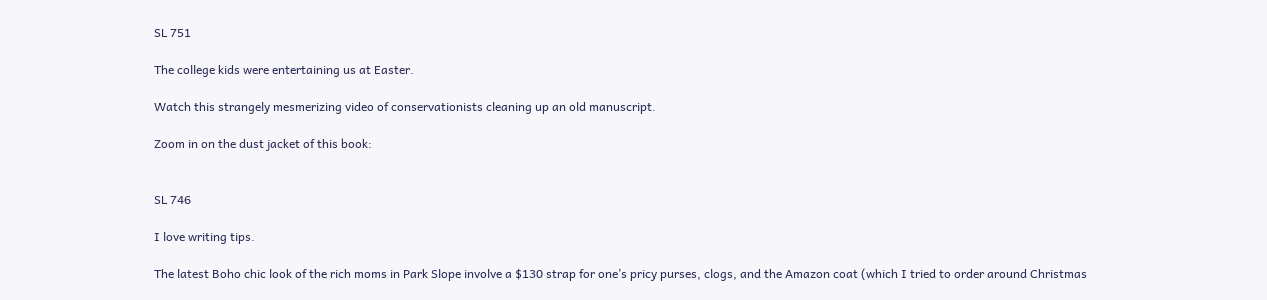SL 751

The college kids were entertaining us at Easter.

Watch this strangely mesmerizing video of conservationists cleaning up an old manuscript.

Zoom in on the dust jacket of this book:


SL 746

I love writing tips.

The latest Boho chic look of the rich moms in Park Slope involve a $130 strap for one’s pricy purses, clogs, and the Amazon coat (which I tried to order around Christmas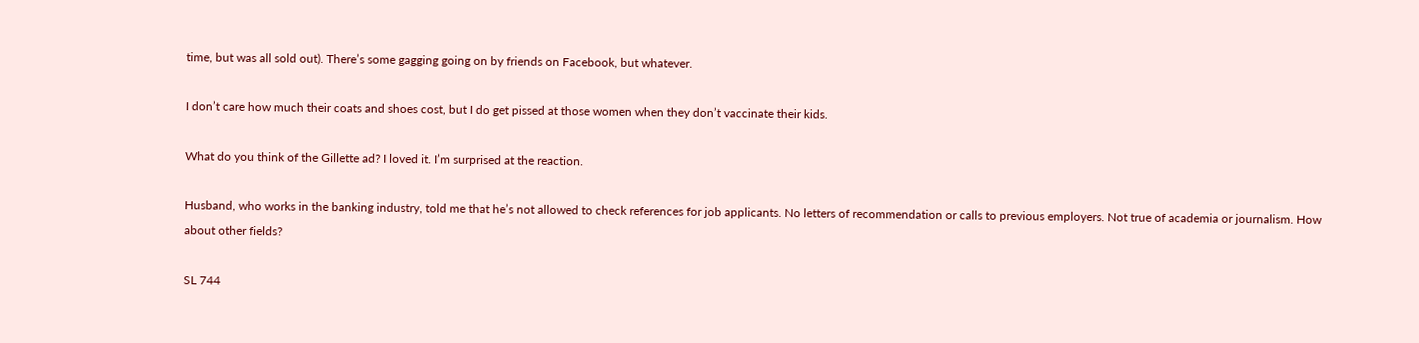time, but was all sold out). There’s some gagging going on by friends on Facebook, but whatever.

I don’t care how much their coats and shoes cost, but I do get pissed at those women when they don’t vaccinate their kids.

What do you think of the Gillette ad? I loved it. I’m surprised at the reaction.

Husband, who works in the banking industry, told me that he’s not allowed to check references for job applicants. No letters of recommendation or calls to previous employers. Not true of academia or journalism. How about other fields?

SL 744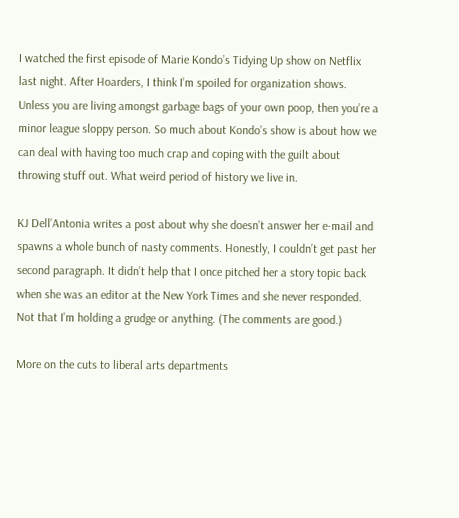I watched the first episode of Marie Kondo’s Tidying Up show on Netflix last night. After Hoarders, I think I’m spoiled for organization shows. Unless you are living amongst garbage bags of your own poop, then you’re a minor league sloppy person. So much about Kondo’s show is about how we can deal with having too much crap and coping with the guilt about throwing stuff out. What weird period of history we live in.

KJ Dell’Antonia writes a post about why she doesn’t answer her e-mail and spawns a whole bunch of nasty comments. Honestly, I couldn’t get past her second paragraph. It didn’t help that I once pitched her a story topic back when she was an editor at the New York Times and she never responded. Not that I’m holding a grudge or anything. (The comments are good.)

More on the cuts to liberal arts departments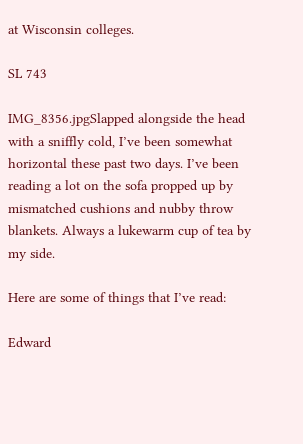at Wisconsin colleges.

SL 743

IMG_8356.jpgSlapped alongside the head with a sniffly cold, I’ve been somewhat horizontal these past two days. I’ve been reading a lot on the sofa propped up by mismatched cushions and nubby throw blankets. Always a lukewarm cup of tea by my side.

Here are some of things that I’ve read:

Edward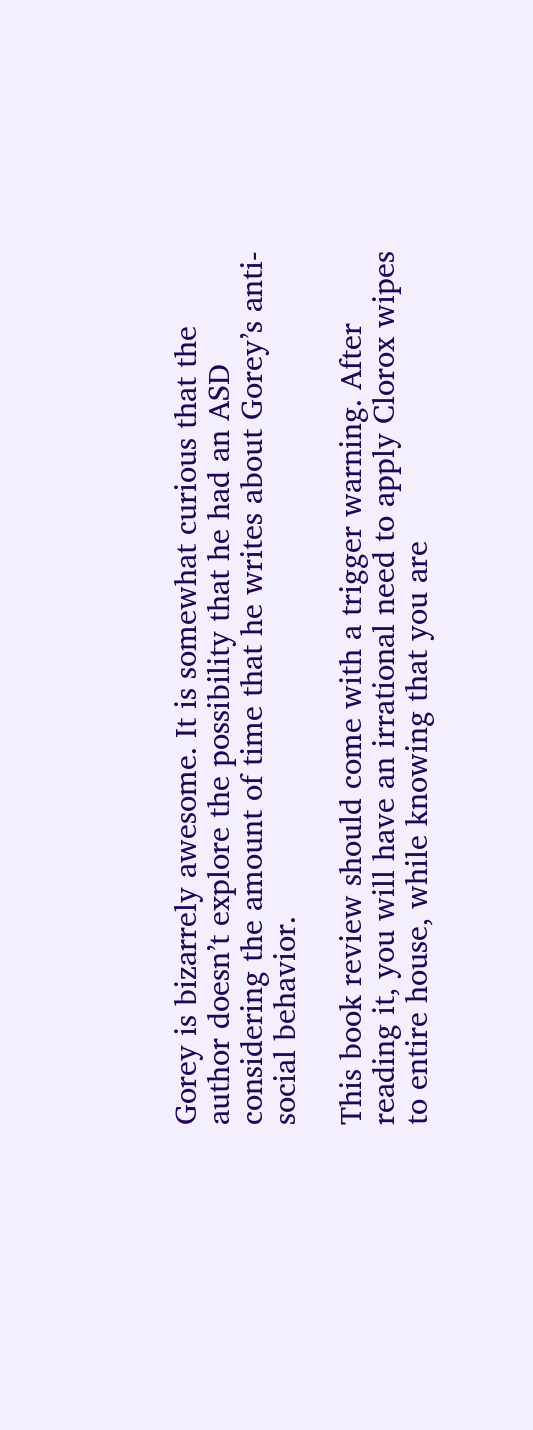Gorey is bizarrely awesome. It is somewhat curious that the author doesn’t explore the possibility that he had an ASD considering the amount of time that he writes about Gorey’s anti-social behavior.

This book review should come with a trigger warning. After reading it, you will have an irrational need to apply Clorox wipes to entire house, while knowing that you are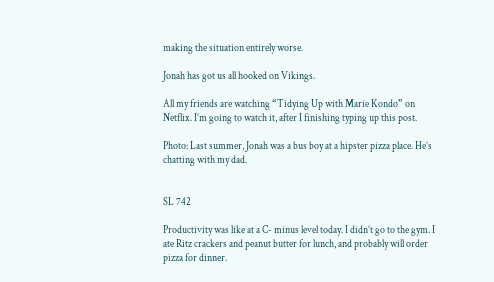making the situation entirely worse.

Jonah has got us all hooked on Vikings.

All my friends are watching “Tidying Up with Marie Kondo” on Netflix. I’m going to watch it, after I finishing typing up this post.

Photo: Last summer, Jonah was a bus boy at a hipster pizza place. He’s chatting with my dad.


SL 742

Productivity was like at a C- minus level today. I didn’t go to the gym. I ate Ritz crackers and peanut butter for lunch, and probably will order pizza for dinner.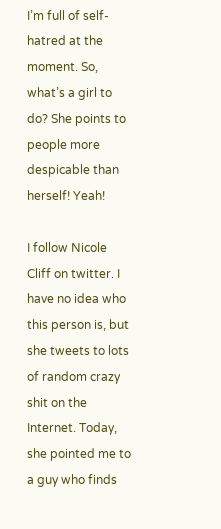I’m full of self-hatred at the moment. So, what’s a girl to do? She points to people more despicable than herself! Yeah!

I follow Nicole Cliff on twitter. I have no idea who this person is, but she tweets to lots of random crazy shit on the Internet. Today, she pointed me to a guy who finds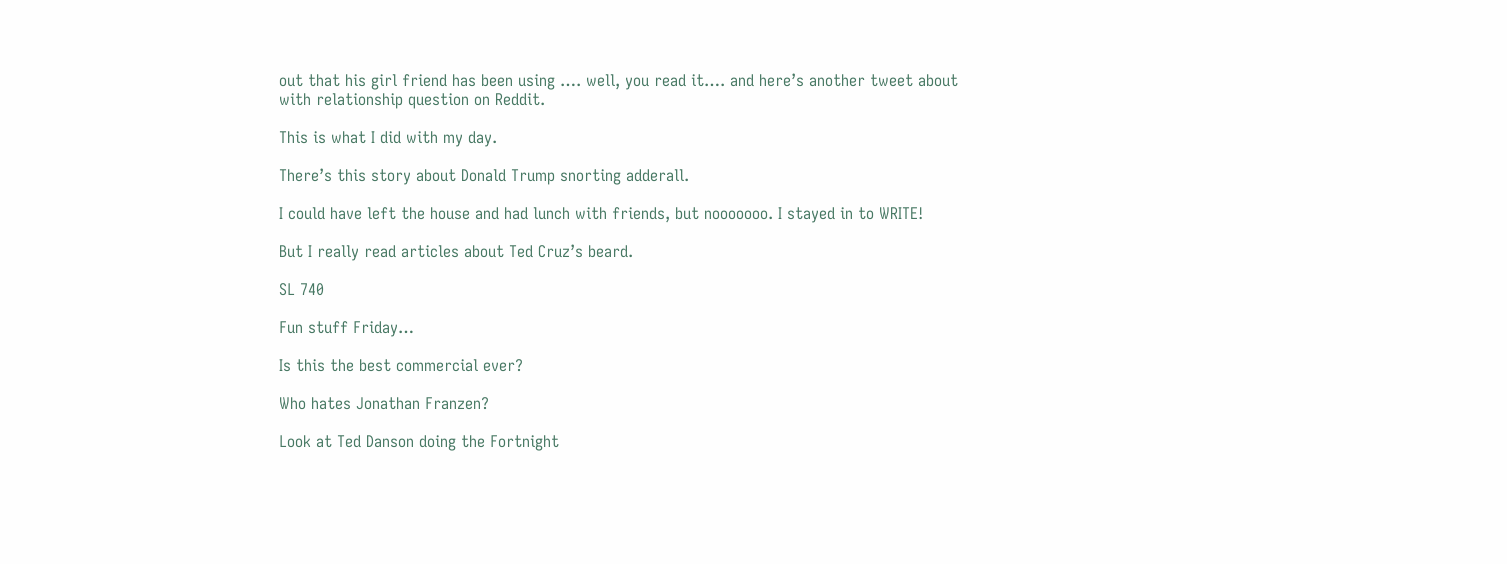out that his girl friend has been using …. well, you read it…. and here’s another tweet about with relationship question on Reddit.

This is what I did with my day.

There’s this story about Donald Trump snorting adderall.

I could have left the house and had lunch with friends, but nooooooo. I stayed in to WRITE!

But I really read articles about Ted Cruz’s beard.

SL 740

Fun stuff Friday…

Is this the best commercial ever?

Who hates Jonathan Franzen?

Look at Ted Danson doing the Fortnight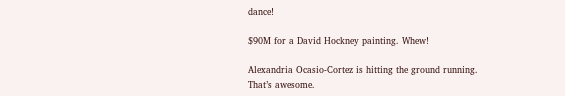dance!

$90M for a David Hockney painting. Whew!

Alexandria Ocasio-Cortez is hitting the ground running. That’s awesome.